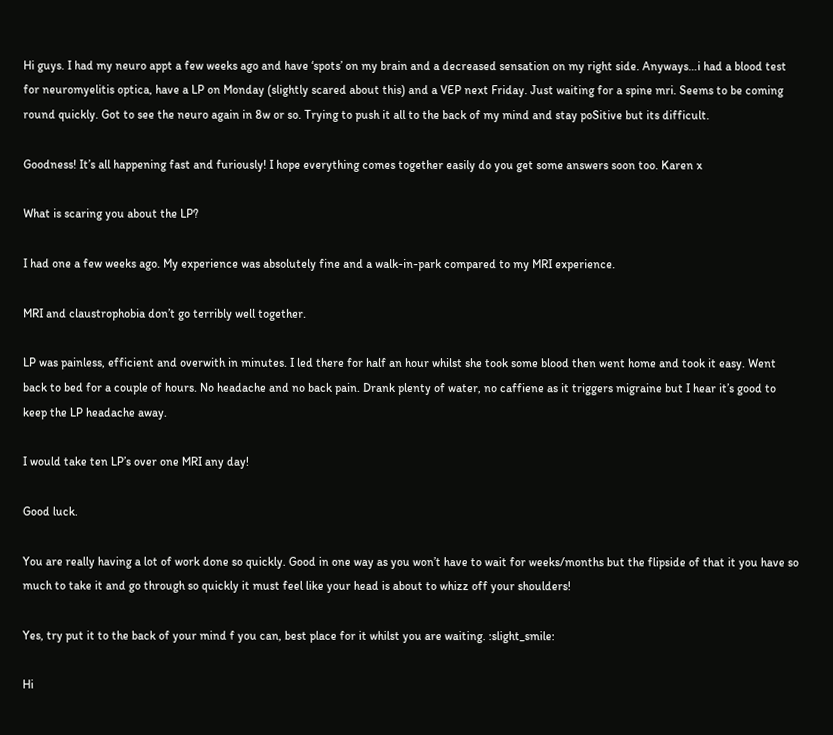Hi guys. I had my neuro appt a few weeks ago and have ‘spots’ on my brain and a decreased sensation on my right side. Anyways…i had a blood test for neuromyelitis optica, have a LP on Monday (slightly scared about this) and a VEP next Friday. Just waiting for a spine mri. Seems to be coming round quickly. Got to see the neuro again in 8w or so. Trying to push it all to the back of my mind and stay poSitive but its difficult.

Goodness! It’s all happening fast and furiously! I hope everything comes together easily do you get some answers soon too. Karen x

What is scaring you about the LP?

I had one a few weeks ago. My experience was absolutely fine and a walk-in-park compared to my MRI experience.

MRI and claustrophobia don’t go terribly well together.

LP was painless, efficient and overwith in minutes. I led there for half an hour whilst she took some blood then went home and took it easy. Went back to bed for a couple of hours. No headache and no back pain. Drank plenty of water, no caffiene as it triggers migraine but I hear it’s good to keep the LP headache away.

I would take ten LP’s over one MRI any day!

Good luck.

You are really having a lot of work done so quickly. Good in one way as you won’t have to wait for weeks/months but the flipside of that it you have so much to take it and go through so quickly it must feel like your head is about to whizz off your shoulders!

Yes, try put it to the back of your mind f you can, best place for it whilst you are waiting. :slight_smile:

Hi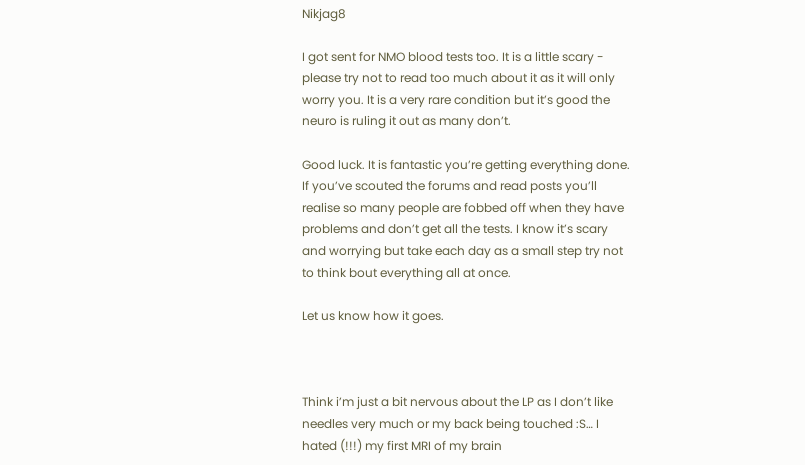Nikjag8

I got sent for NMO blood tests too. It is a little scary - please try not to read too much about it as it will only worry you. It is a very rare condition but it’s good the neuro is ruling it out as many don’t.

Good luck. It is fantastic you’re getting everything done. If you’ve scouted the forums and read posts you’ll realise so many people are fobbed off when they have problems and don’t get all the tests. I know it’s scary and worrying but take each day as a small step try not to think bout everything all at once.

Let us know how it goes.



Think i’m just a bit nervous about the LP as I don’t like needles very much or my back being touched :S… I hated (!!!) my first MRI of my brain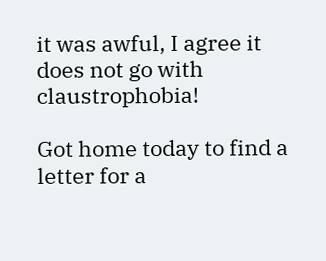it was awful, I agree it does not go with claustrophobia!

Got home today to find a letter for a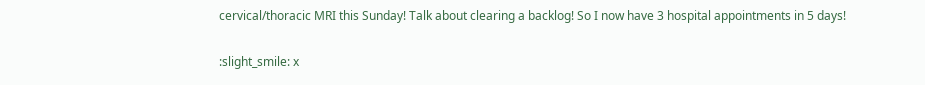cervical/thoracic MRI this Sunday! Talk about clearing a backlog! So I now have 3 hospital appointments in 5 days!

:slight_smile: x